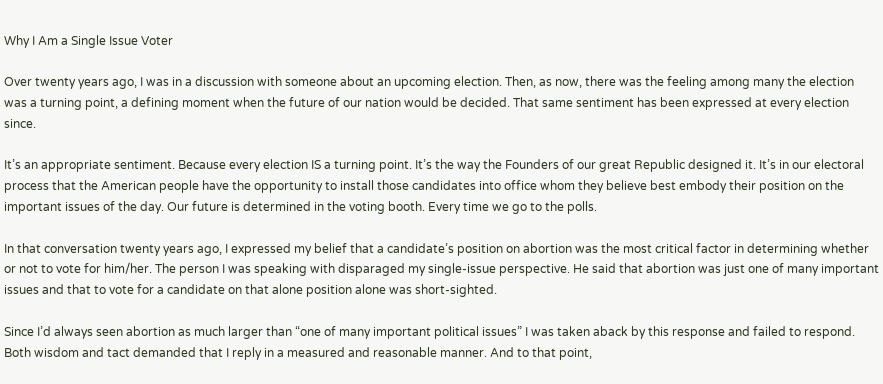Why I Am a Single Issue Voter

Over twenty years ago, I was in a discussion with someone about an upcoming election. Then, as now, there was the feeling among many the election was a turning point, a defining moment when the future of our nation would be decided. That same sentiment has been expressed at every election since.

It’s an appropriate sentiment. Because every election IS a turning point. It’s the way the Founders of our great Republic designed it. It’s in our electoral process that the American people have the opportunity to install those candidates into office whom they believe best embody their position on the important issues of the day. Our future is determined in the voting booth. Every time we go to the polls.

In that conversation twenty years ago, I expressed my belief that a candidate’s position on abortion was the most critical factor in determining whether or not to vote for him/her. The person I was speaking with disparaged my single-issue perspective. He said that abortion was just one of many important issues and that to vote for a candidate on that alone position alone was short-sighted.

Since I’d always seen abortion as much larger than “one of many important political issues” I was taken aback by this response and failed to respond. Both wisdom and tact demanded that I reply in a measured and reasonable manner. And to that point,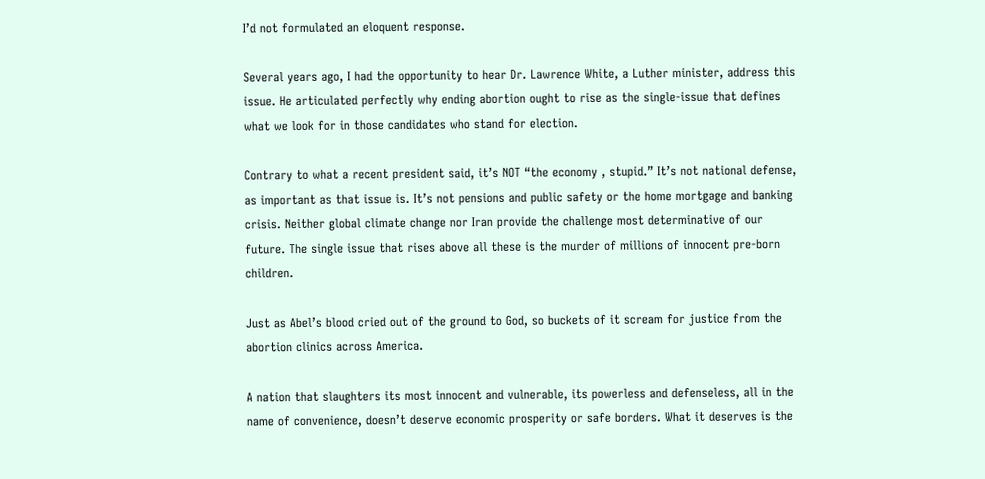I’d not formulated an eloquent response.

Several years ago, I had the opportunity to hear Dr. Lawrence White, a Luther minister, address this issue. He articulated perfectly why ending abortion ought to rise as the single-issue that defines what we look for in those candidates who stand for election.

Contrary to what a recent president said, it’s NOT “the economy , stupid.” It’s not national defense, as important as that issue is. It’s not pensions and public safety or the home mortgage and banking crisis. Neither global climate change nor Iran provide the challenge most determinative of our future. The single issue that rises above all these is the murder of millions of innocent pre-born children.

Just as Abel’s blood cried out of the ground to God, so buckets of it scream for justice from the abortion clinics across America.

A nation that slaughters its most innocent and vulnerable, its powerless and defenseless, all in the name of convenience, doesn’t deserve economic prosperity or safe borders. What it deserves is the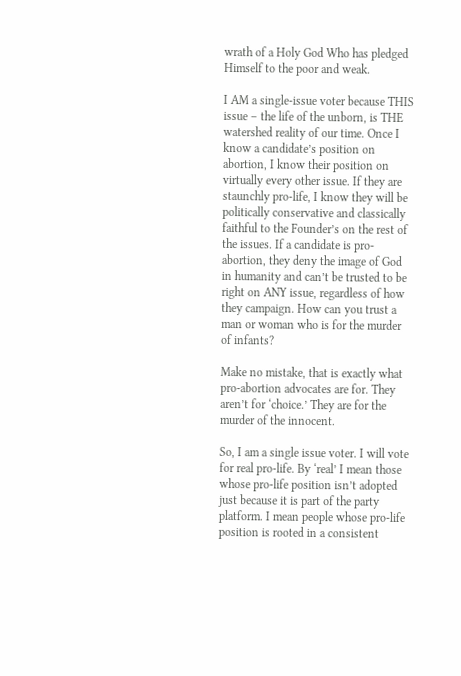wrath of a Holy God Who has pledged Himself to the poor and weak.

I AM a single-issue voter because THIS issue – the life of the unborn, is THE watershed reality of our time. Once I know a candidate’s position on abortion, I know their position on virtually every other issue. If they are staunchly pro-life, I know they will be politically conservative and classically faithful to the Founder’s on the rest of the issues. If a candidate is pro-abortion, they deny the image of God in humanity and can’t be trusted to be right on ANY issue, regardless of how they campaign. How can you trust a man or woman who is for the murder of infants?

Make no mistake, that is exactly what pro-abortion advocates are for. They aren’t for ‘choice.’ They are for the murder of the innocent.

So, I am a single issue voter. I will vote for real pro-life. By ‘real’ I mean those whose pro-life position isn’t adopted just because it is part of the party platform. I mean people whose pro-life position is rooted in a consistent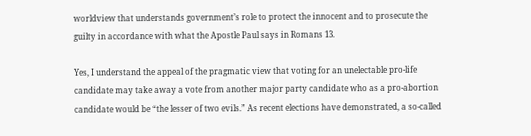worldview that understands government’s role to protect the innocent and to prosecute the guilty in accordance with what the Apostle Paul says in Romans 13.

Yes, I understand the appeal of the pragmatic view that voting for an unelectable pro-life candidate may take away a vote from another major party candidate who as a pro-abortion candidate would be “the lesser of two evils.” As recent elections have demonstrated, a so-called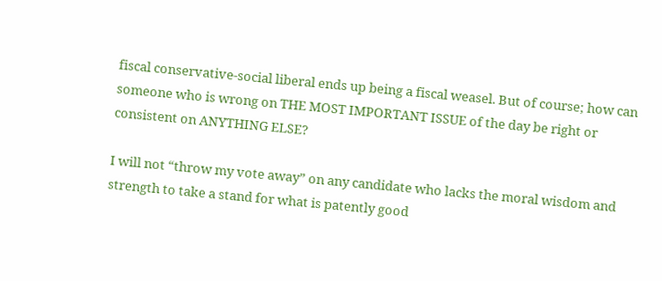fiscal conservative-social liberal ends up being a fiscal weasel. But of course; how can someone who is wrong on THE MOST IMPORTANT ISSUE of the day be right or consistent on ANYTHING ELSE?

I will not “throw my vote away” on any candidate who lacks the moral wisdom and strength to take a stand for what is patently good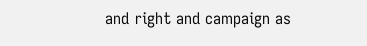and right and campaign as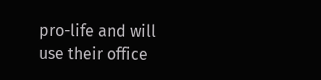pro-life and will use their office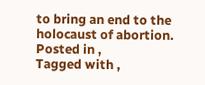to bring an end to the holocaust of abortion.
Posted in ,
Tagged with ,